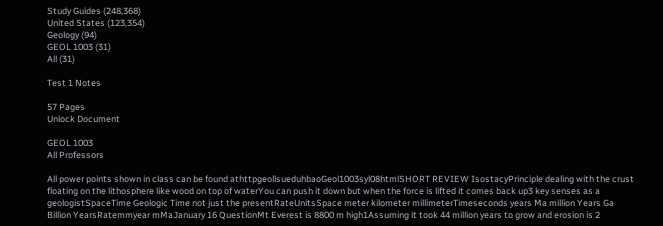Study Guides (248,368)
United States (123,354)
Geology (94)
GEOL 1003 (31)
All (31)

Test 1 Notes

57 Pages
Unlock Document

GEOL 1003
All Professors

All power points shown in class can be found athttpgeollsueduhbaoGeol1003syl08htmlSHORT REVIEW IsostacyPrinciple dealing with the crust floating on the lithosphere like wood on top of waterYou can push it down but when the force is lifted it comes back up3 key senses as a geologistSpaceTime Geologic Time not just the presentRateUnitsSpace meter kilometer millimeterTimeseconds years Ma million Years Ga Billion YearsRatemmyear mMaJanuary 16 QuestionMt Everest is 8800 m high1Assuming it took 44 million years to grow and erosion is 2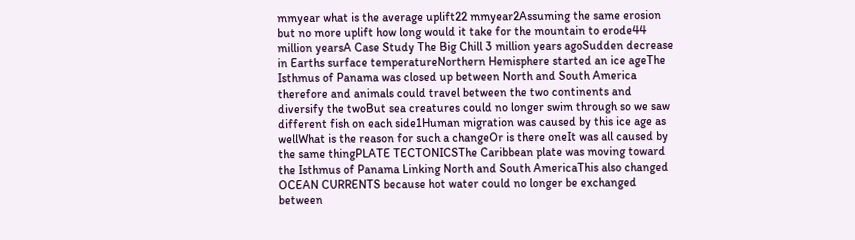mmyear what is the average uplift22 mmyear2Assuming the same erosion but no more uplift how long would it take for the mountain to erode44 million yearsA Case Study The Big Chill 3 million years agoSudden decrease in Earths surface temperatureNorthern Hemisphere started an ice ageThe Isthmus of Panama was closed up between North and South America therefore and animals could travel between the two continents and diversify the twoBut sea creatures could no longer swim through so we saw different fish on each side1Human migration was caused by this ice age as wellWhat is the reason for such a changeOr is there oneIt was all caused by the same thingPLATE TECTONICSThe Caribbean plate was moving toward the Isthmus of Panama Linking North and South AmericaThis also changed OCEAN CURRENTS because hot water could no longer be exchanged between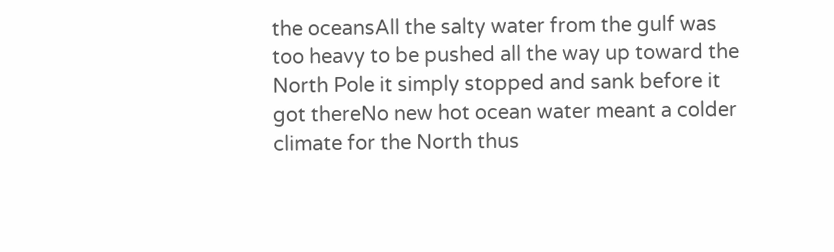the oceansAll the salty water from the gulf was too heavy to be pushed all the way up toward the North Pole it simply stopped and sank before it got thereNo new hot ocean water meant a colder climate for the North thus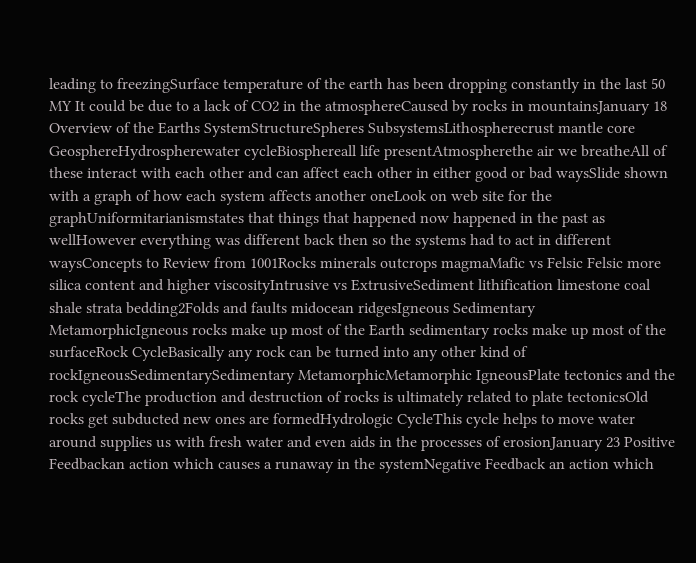leading to freezingSurface temperature of the earth has been dropping constantly in the last 50 MY It could be due to a lack of CO2 in the atmosphereCaused by rocks in mountainsJanuary 18 Overview of the Earths SystemStructureSpheres SubsystemsLithospherecrust mantle core GeosphereHydrospherewater cycleBiosphereall life presentAtmospherethe air we breatheAll of these interact with each other and can affect each other in either good or bad waysSlide shown with a graph of how each system affects another oneLook on web site for the graphUniformitarianismstates that things that happened now happened in the past as wellHowever everything was different back then so the systems had to act in different waysConcepts to Review from 1001Rocks minerals outcrops magmaMafic vs Felsic Felsic more silica content and higher viscosityIntrusive vs ExtrusiveSediment lithification limestone coal shale strata bedding2Folds and faults midocean ridgesIgneous Sedimentary MetamorphicIgneous rocks make up most of the Earth sedimentary rocks make up most of the surfaceRock CycleBasically any rock can be turned into any other kind of rockIgneousSedimentarySedimentary MetamorphicMetamorphic IgneousPlate tectonics and the rock cycleThe production and destruction of rocks is ultimately related to plate tectonicsOld rocks get subducted new ones are formedHydrologic CycleThis cycle helps to move water around supplies us with fresh water and even aids in the processes of erosionJanuary 23 Positive Feedbackan action which causes a runaway in the systemNegative Feedback an action which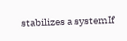stabilizes a systemIf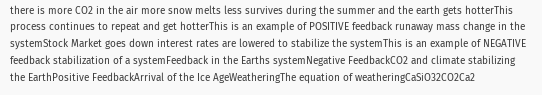there is more CO2 in the air more snow melts less survives during the summer and the earth gets hotterThis process continues to repeat and get hotterThis is an example of POSITIVE feedback runaway mass change in the systemStock Market goes down interest rates are lowered to stabilize the systemThis is an example of NEGATIVE feedback stabilization of a systemFeedback in the Earths systemNegative FeedbackCO2 and climate stabilizing the EarthPositive FeedbackArrival of the Ice AgeWeatheringThe equation of weatheringCaSiO32CO2Ca2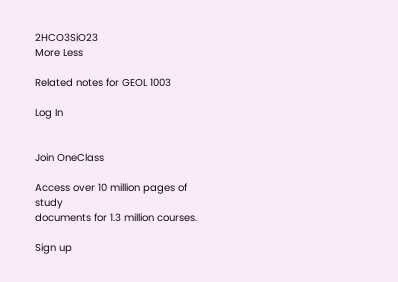2HCO3SiO23
More Less

Related notes for GEOL 1003

Log In


Join OneClass

Access over 10 million pages of study
documents for 1.3 million courses.

Sign up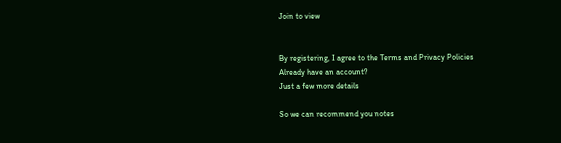Join to view


By registering, I agree to the Terms and Privacy Policies
Already have an account?
Just a few more details

So we can recommend you notes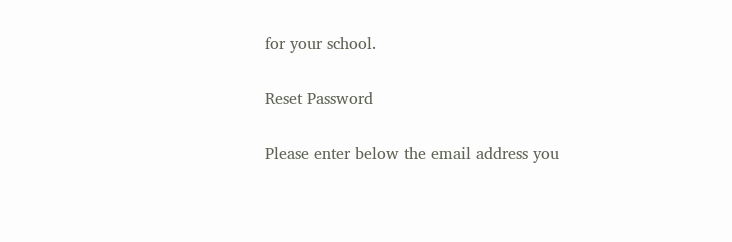for your school.

Reset Password

Please enter below the email address you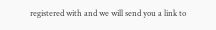registered with and we will send you a link to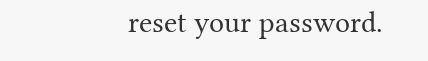reset your password.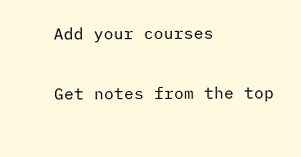Add your courses

Get notes from the top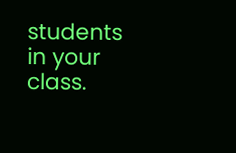students in your class.